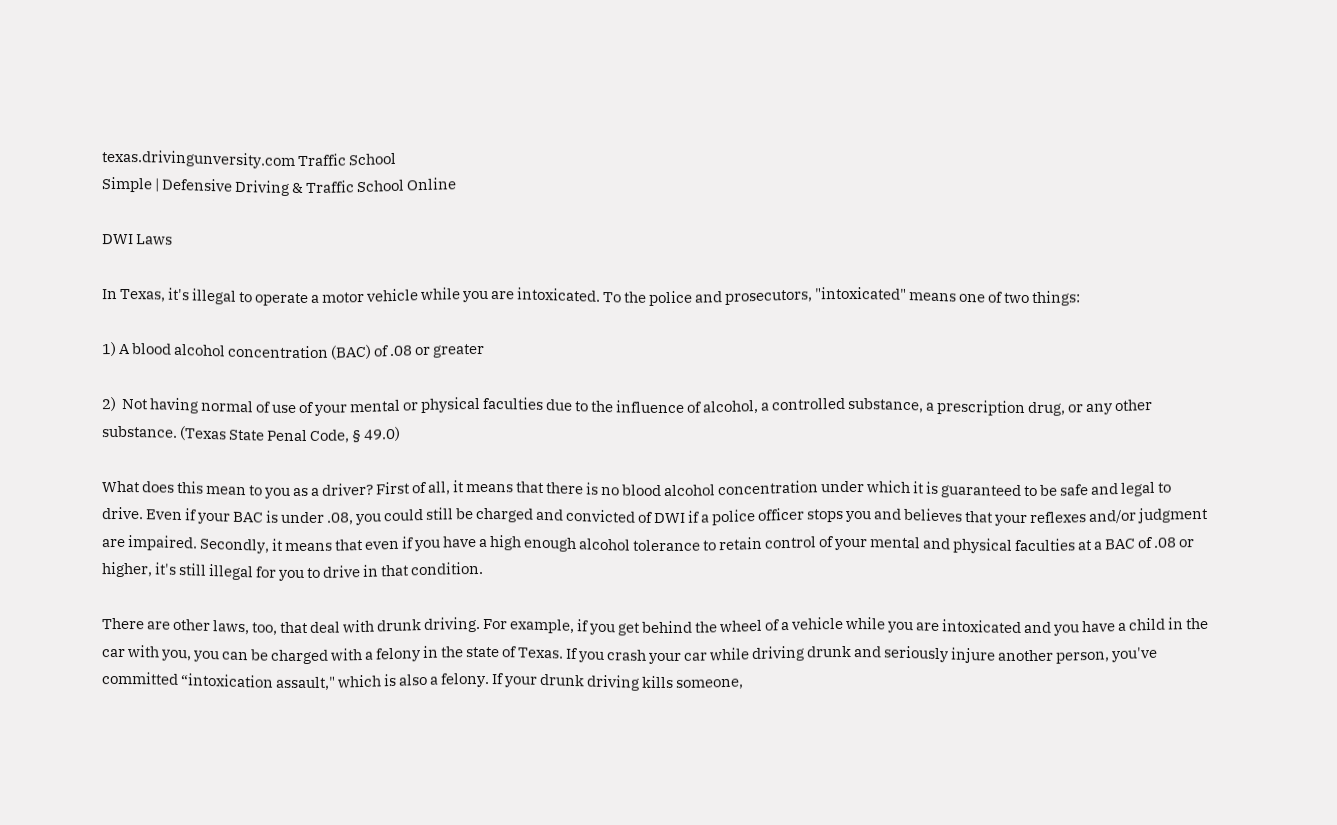texas.drivingunversity.com Traffic School
Simple | Defensive Driving & Traffic School Online

DWI Laws

In Texas, it's illegal to operate a motor vehicle while you are intoxicated. To the police and prosecutors, "intoxicated" means one of two things:

1) A blood alcohol concentration (BAC) of .08 or greater

2)  Not having normal of use of your mental or physical faculties due to the influence of alcohol, a controlled substance, a prescription drug, or any other substance. (Texas State Penal Code, § 49.0)

What does this mean to you as a driver? First of all, it means that there is no blood alcohol concentration under which it is guaranteed to be safe and legal to drive. Even if your BAC is under .08, you could still be charged and convicted of DWI if a police officer stops you and believes that your reflexes and/or judgment are impaired. Secondly, it means that even if you have a high enough alcohol tolerance to retain control of your mental and physical faculties at a BAC of .08 or higher, it's still illegal for you to drive in that condition.

There are other laws, too, that deal with drunk driving. For example, if you get behind the wheel of a vehicle while you are intoxicated and you have a child in the car with you, you can be charged with a felony in the state of Texas. If you crash your car while driving drunk and seriously injure another person, you've committed “intoxication assault," which is also a felony. If your drunk driving kills someone,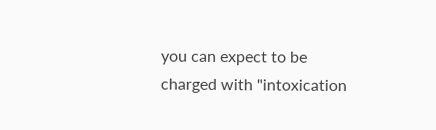you can expect to be charged with "intoxication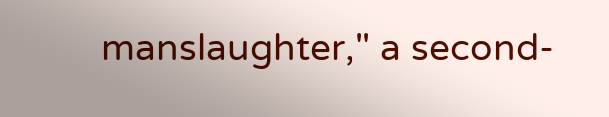manslaughter," a second-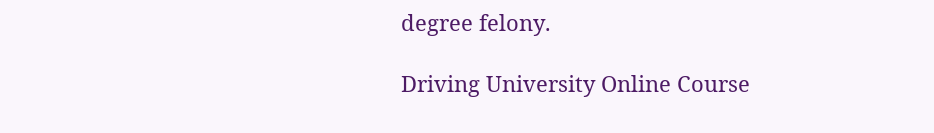degree felony.

Driving University Online Course